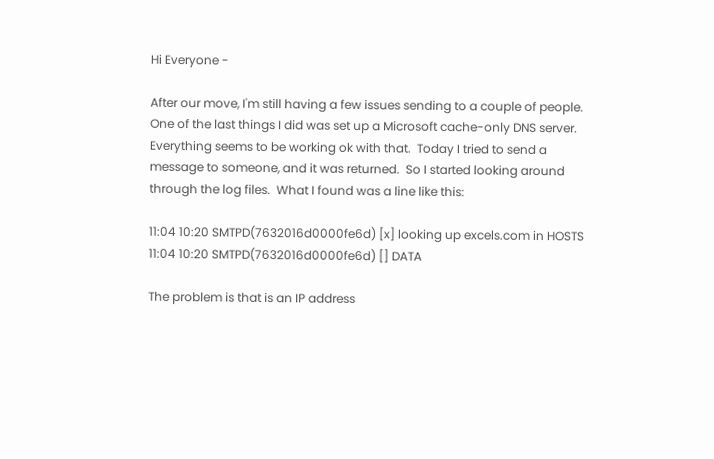Hi Everyone -

After our move, I'm still having a few issues sending to a couple of people.
One of the last things I did was set up a Microsoft cache-only DNS server.
Everything seems to be working ok with that.  Today I tried to send a
message to someone, and it was returned.  So I started looking around
through the log files.  What I found was a line like this:

11:04 10:20 SMTPD(7632016d0000fe6d) [x] looking up excels.com in HOSTS
11:04 10:20 SMTPD(7632016d0000fe6d) [] DATA

The problem is that is an IP address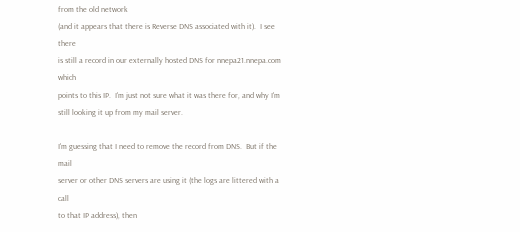from the old network
(and it appears that there is Reverse DNS associated with it).  I see there
is still a record in our externally hosted DNS for nnepa21.nnepa.com which
points to this IP.  I'm just not sure what it was there for, and why I'm
still looking it up from my mail server.

I'm guessing that I need to remove the record from DNS.  But if the mail
server or other DNS servers are using it (the logs are littered with a call
to that IP address), then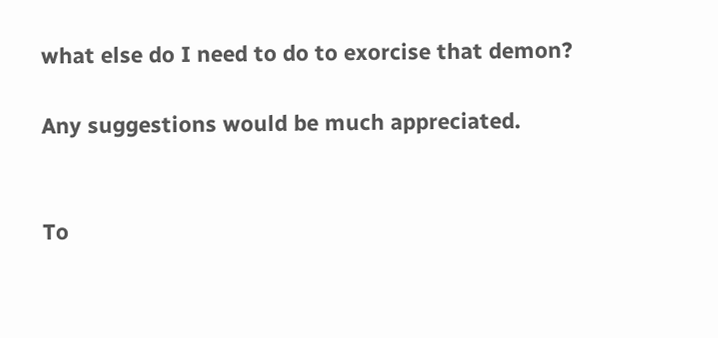what else do I need to do to exorcise that demon?

Any suggestions would be much appreciated.


To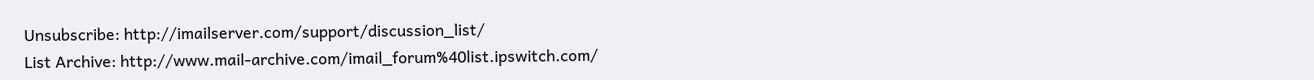Unsubscribe: http://imailserver.com/support/discussion_list/
List Archive: http://www.mail-archive.com/imail_forum%40list.ipswitch.com/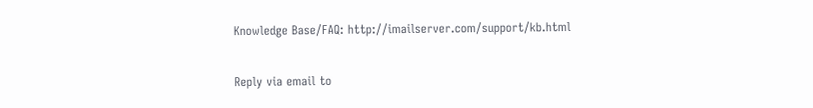Knowledge Base/FAQ: http://imailserver.com/support/kb.html

Reply via email to